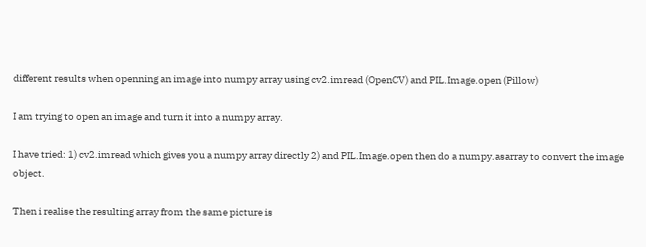different results when openning an image into numpy array using cv2.imread (OpenCV) and PIL.Image.open (Pillow)

I am trying to open an image and turn it into a numpy array.

I have tried: 1) cv2.imread which gives you a numpy array directly 2) and PIL.Image.open then do a numpy.asarray to convert the image object.

Then i realise the resulting array from the same picture is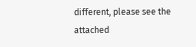different, please see the attached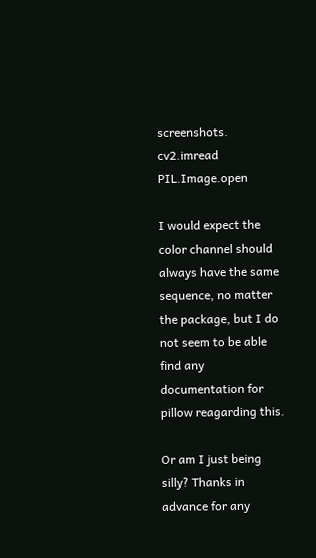screenshots. cv2.imread PIL.Image.open

I would expect the color channel should always have the same sequence, no matter the package, but I do not seem to be able find any documentation for pillow reagarding this.

Or am I just being silly? Thanks in advance for any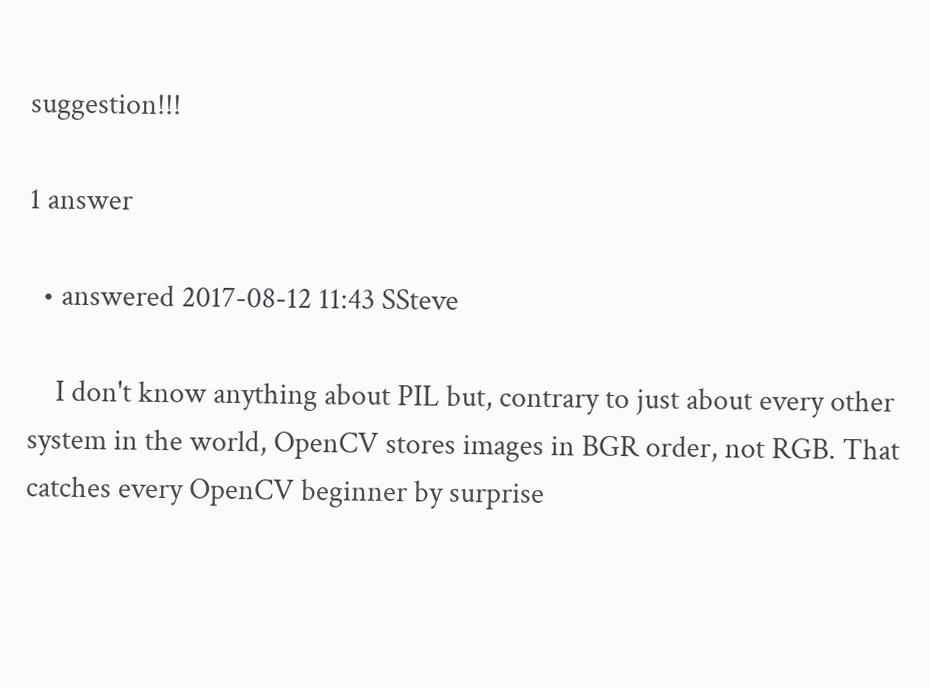suggestion!!!

1 answer

  • answered 2017-08-12 11:43 SSteve

    I don't know anything about PIL but, contrary to just about every other system in the world, OpenCV stores images in BGR order, not RGB. That catches every OpenCV beginner by surprise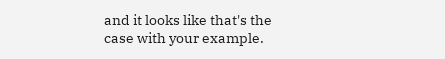and it looks like that's the case with your example.